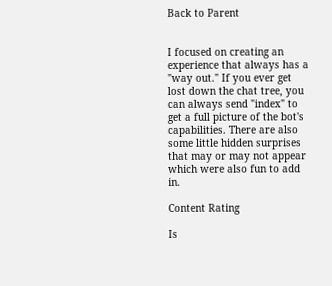Back to Parent


I focused on creating an experience that always has a "way out." If you ever get lost down the chat tree, you can always send "index" to get a full picture of the bot's capabilities. There are also some little hidden surprises that may or may not appear which were also fun to add in.

Content Rating

Is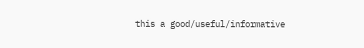this a good/useful/informative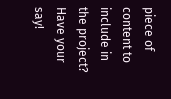piece of content to include in the project? Have your say!